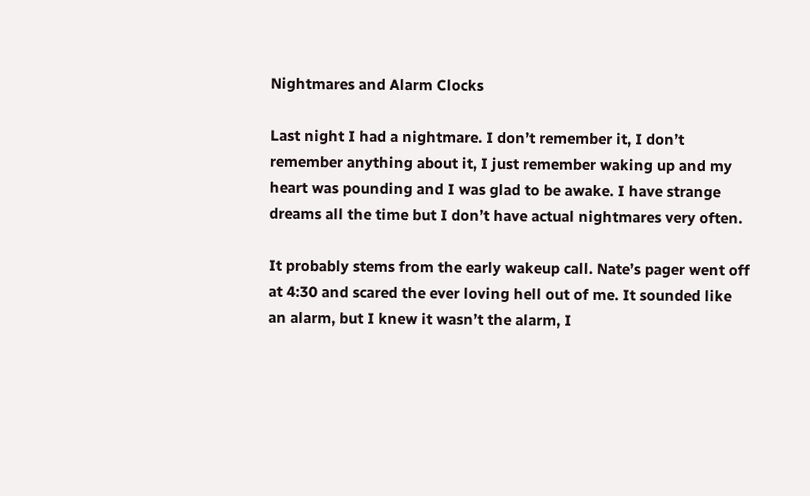Nightmares and Alarm Clocks

Last night I had a nightmare. I don’t remember it, I don’t remember anything about it, I just remember waking up and my heart was pounding and I was glad to be awake. I have strange dreams all the time but I don’t have actual nightmares very often.

It probably stems from the early wakeup call. Nate’s pager went off at 4:30 and scared the ever loving hell out of me. It sounded like an alarm, but I knew it wasn’t the alarm, I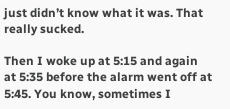just didn’t know what it was. That really sucked.

Then I woke up at 5:15 and again at 5:35 before the alarm went off at 5:45. You know, sometimes I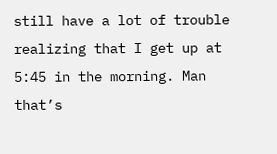still have a lot of trouble realizing that I get up at 5:45 in the morning. Man that’s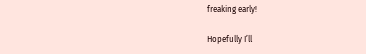freaking early!

Hopefully I’ll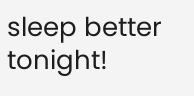sleep better tonight!